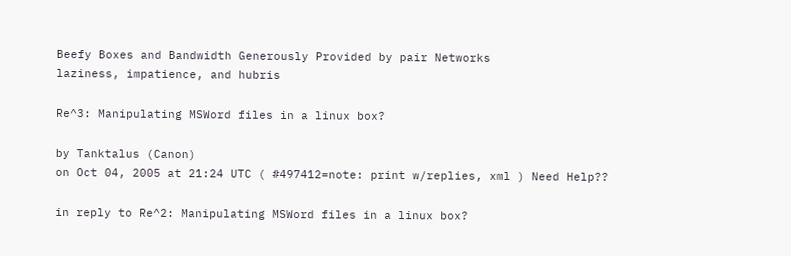Beefy Boxes and Bandwidth Generously Provided by pair Networks
laziness, impatience, and hubris

Re^3: Manipulating MSWord files in a linux box?

by Tanktalus (Canon)
on Oct 04, 2005 at 21:24 UTC ( #497412=note: print w/replies, xml ) Need Help??

in reply to Re^2: Manipulating MSWord files in a linux box?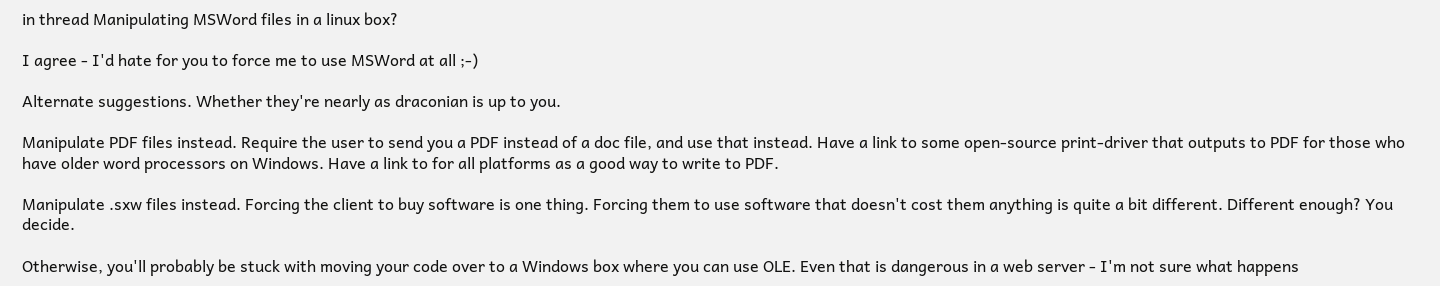in thread Manipulating MSWord files in a linux box?

I agree - I'd hate for you to force me to use MSWord at all ;-)

Alternate suggestions. Whether they're nearly as draconian is up to you.

Manipulate PDF files instead. Require the user to send you a PDF instead of a doc file, and use that instead. Have a link to some open-source print-driver that outputs to PDF for those who have older word processors on Windows. Have a link to for all platforms as a good way to write to PDF.

Manipulate .sxw files instead. Forcing the client to buy software is one thing. Forcing them to use software that doesn't cost them anything is quite a bit different. Different enough? You decide.

Otherwise, you'll probably be stuck with moving your code over to a Windows box where you can use OLE. Even that is dangerous in a web server - I'm not sure what happens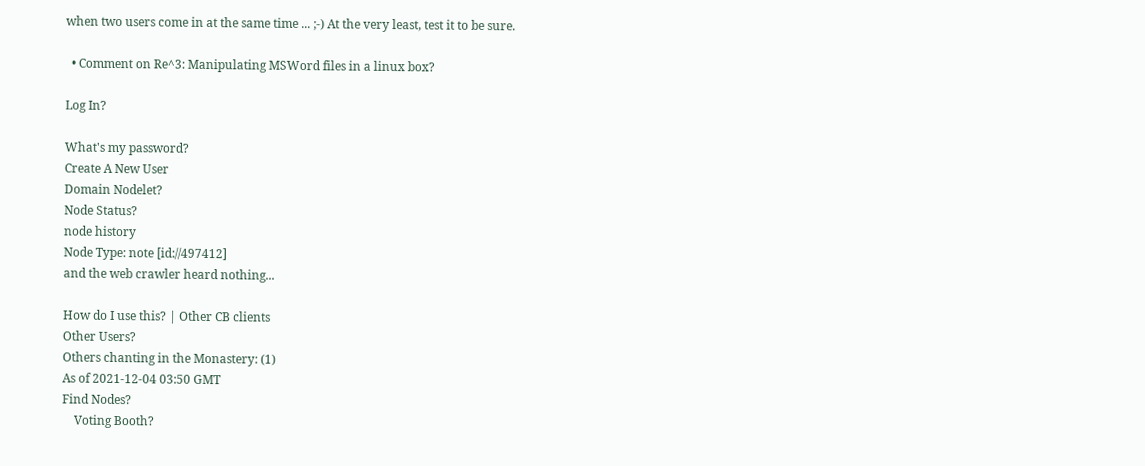when two users come in at the same time ... ;-) At the very least, test it to be sure.

  • Comment on Re^3: Manipulating MSWord files in a linux box?

Log In?

What's my password?
Create A New User
Domain Nodelet?
Node Status?
node history
Node Type: note [id://497412]
and the web crawler heard nothing...

How do I use this? | Other CB clients
Other Users?
Others chanting in the Monastery: (1)
As of 2021-12-04 03:50 GMT
Find Nodes?
    Voting Booth?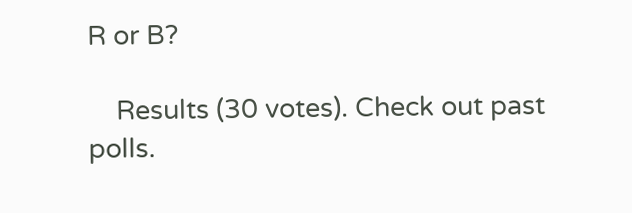R or B?

    Results (30 votes). Check out past polls.